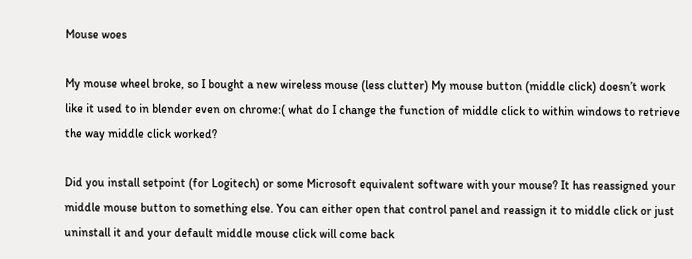Mouse woes

My mouse wheel broke, so I bought a new wireless mouse (less clutter) My mouse button (middle click) doesn’t work like it used to in blender even on chrome:( what do I change the function of middle click to within windows to retrieve the way middle click worked?

Did you install setpoint (for Logitech) or some Microsoft equivalent software with your mouse? It has reassigned your middle mouse button to something else. You can either open that control panel and reassign it to middle click or just uninstall it and your default middle mouse click will come back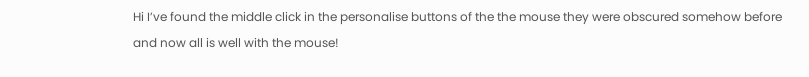Hi I’ve found the middle click in the personalise buttons of the the mouse they were obscured somehow before and now all is well with the mouse!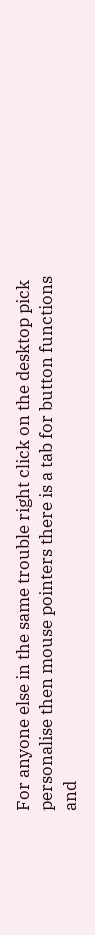For anyone else in the same trouble right click on the desktop pick personalise then mouse pointers there is a tab for button functions and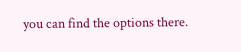you can find the options there.